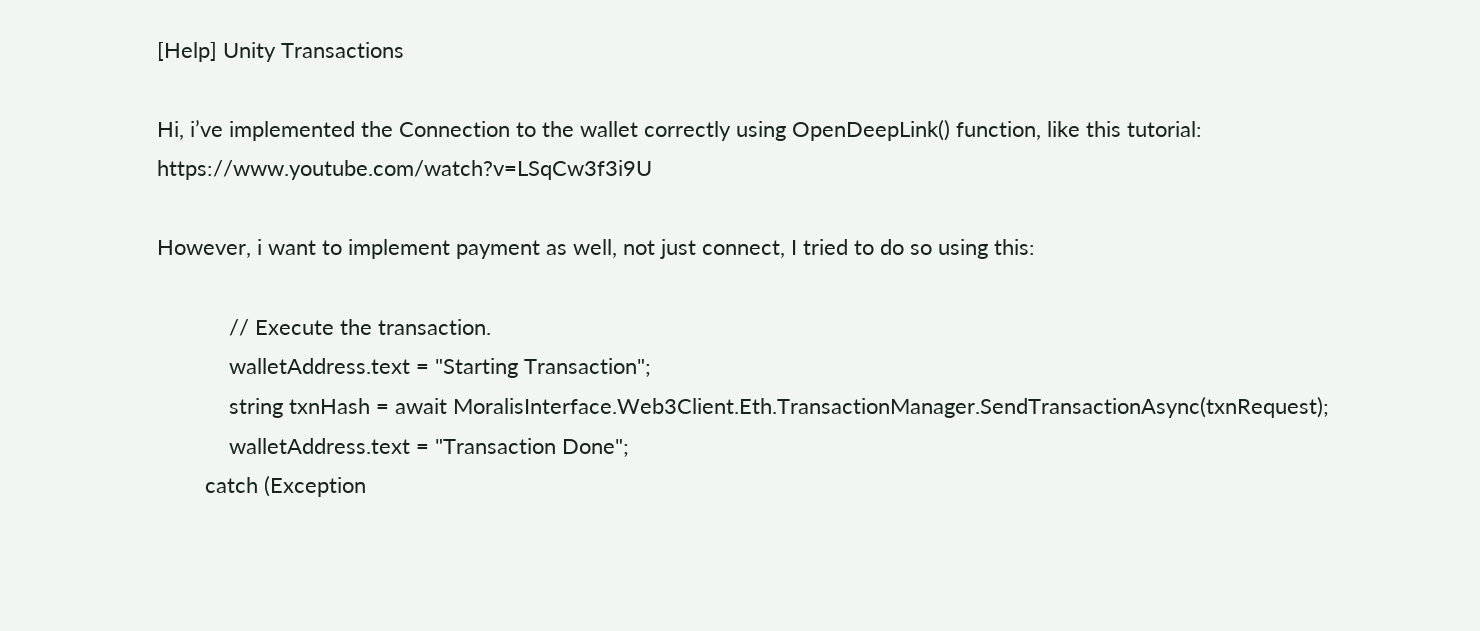[Help] Unity Transactions

Hi, i’ve implemented the Connection to the wallet correctly using OpenDeepLink() function, like this tutorial: https://www.youtube.com/watch?v=LSqCw3f3i9U

However, i want to implement payment as well, not just connect, I tried to do so using this:

            // Execute the transaction.
            walletAddress.text = "Starting Transaction";
            string txnHash = await MoralisInterface.Web3Client.Eth.TransactionManager.SendTransactionAsync(txnRequest);
            walletAddress.text = "Transaction Done";
        catch (Exception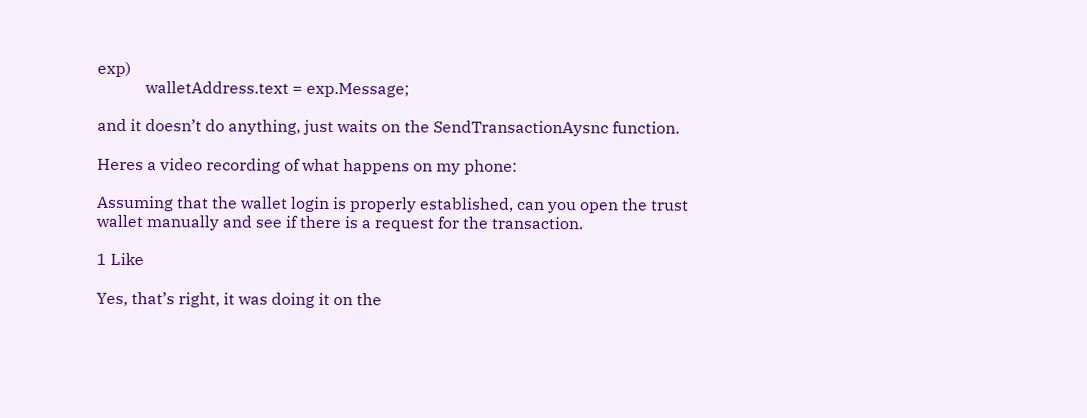exp)
            walletAddress.text = exp.Message;

and it doesn’t do anything, just waits on the SendTransactionAysnc function.

Heres a video recording of what happens on my phone:

Assuming that the wallet login is properly established, can you open the trust wallet manually and see if there is a request for the transaction.

1 Like

Yes, that’s right, it was doing it on the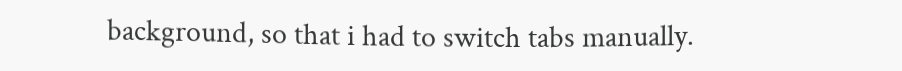background, so that i had to switch tabs manually.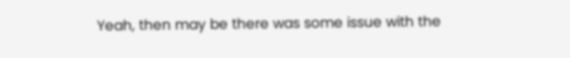Yeah, then may be there was some issue with the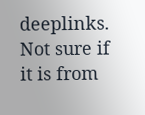deeplinks.
Not sure if it is from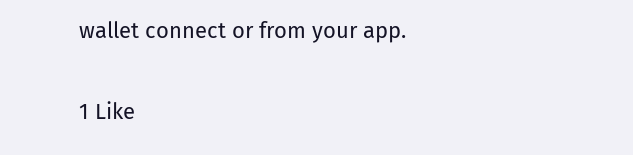wallet connect or from your app.

1 Like